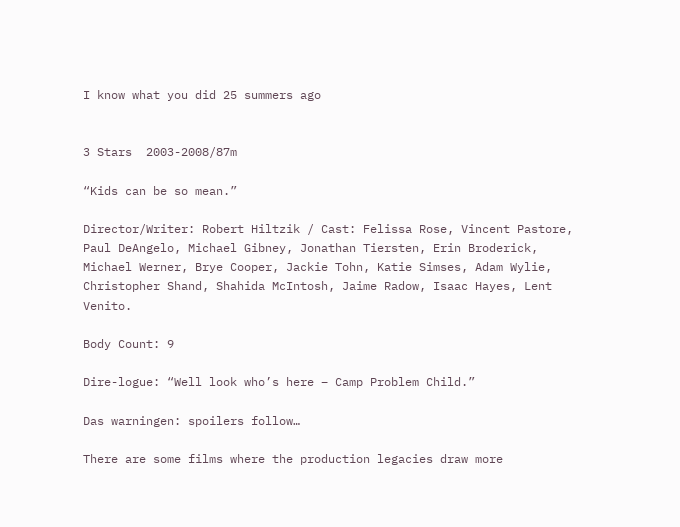I know what you did 25 summers ago


3 Stars  2003-2008/87m

“Kids can be so mean.”

Director/Writer: Robert Hiltzik / Cast: Felissa Rose, Vincent Pastore, Paul DeAngelo, Michael Gibney, Jonathan Tiersten, Erin Broderick, Michael Werner, Brye Cooper, Jackie Tohn, Katie Simses, Adam Wylie, Christopher Shand, Shahida McIntosh, Jaime Radow, Isaac Hayes, Lent Venito.

Body Count: 9

Dire-logue: “Well look who’s here – Camp Problem Child.”

Das warningen: spoilers follow…

There are some films where the production legacies draw more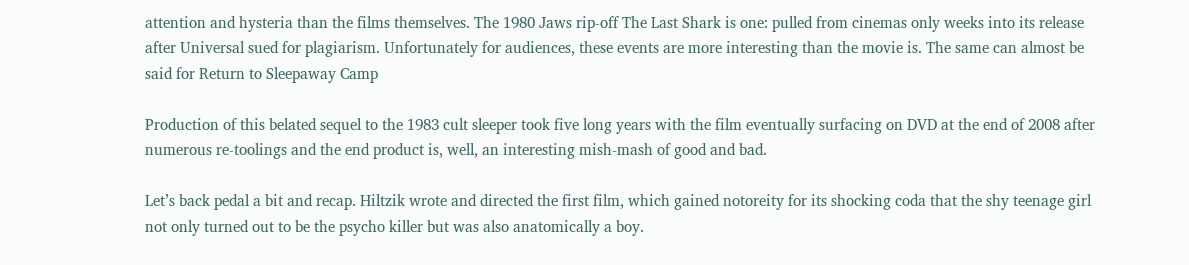attention and hysteria than the films themselves. The 1980 Jaws rip-off The Last Shark is one: pulled from cinemas only weeks into its release after Universal sued for plagiarism. Unfortunately for audiences, these events are more interesting than the movie is. The same can almost be said for Return to Sleepaway Camp

Production of this belated sequel to the 1983 cult sleeper took five long years with the film eventually surfacing on DVD at the end of 2008 after numerous re-toolings and the end product is, well, an interesting mish-mash of good and bad.

Let’s back pedal a bit and recap. Hiltzik wrote and directed the first film, which gained notoreity for its shocking coda that the shy teenage girl not only turned out to be the psycho killer but was also anatomically a boy.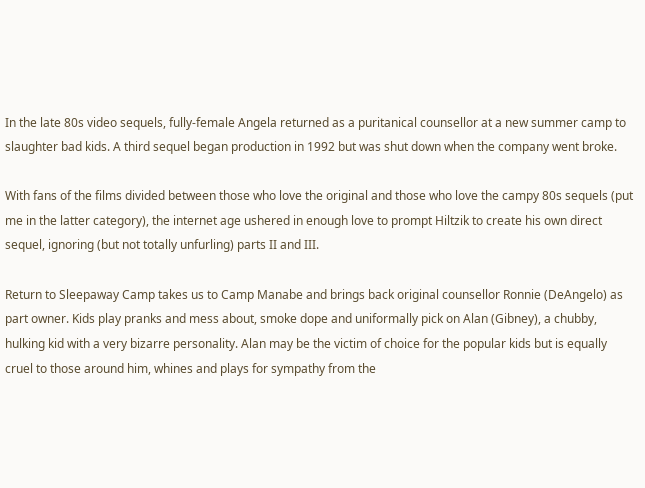In the late 80s video sequels, fully-female Angela returned as a puritanical counsellor at a new summer camp to slaughter bad kids. A third sequel began production in 1992 but was shut down when the company went broke.

With fans of the films divided between those who love the original and those who love the campy 80s sequels (put me in the latter category), the internet age ushered in enough love to prompt Hiltzik to create his own direct sequel, ignoring (but not totally unfurling) parts II and III.

Return to Sleepaway Camp takes us to Camp Manabe and brings back original counsellor Ronnie (DeAngelo) as part owner. Kids play pranks and mess about, smoke dope and uniformally pick on Alan (Gibney), a chubby, hulking kid with a very bizarre personality. Alan may be the victim of choice for the popular kids but is equally cruel to those around him, whines and plays for sympathy from the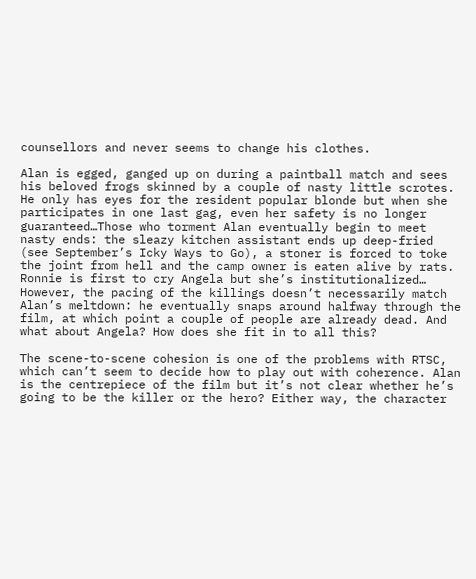counsellors and never seems to change his clothes.

Alan is egged, ganged up on during a paintball match and sees his beloved frogs skinned by a couple of nasty little scrotes. He only has eyes for the resident popular blonde but when she participates in one last gag, even her safety is no longer guaranteed…Those who torment Alan eventually begin to meet nasty ends: the sleazy kitchen assistant ends up deep-fried (see September’s Icky Ways to Go), a stoner is forced to toke the joint from hell and the camp owner is eaten alive by rats. Ronnie is first to cry Angela but she’s institutionalized… However, the pacing of the killings doesn’t necessarily match Alan’s meltdown: he eventually snaps around halfway through the film, at which point a couple of people are already dead. And what about Angela? How does she fit in to all this?

The scene-to-scene cohesion is one of the problems with RTSC, which can’t seem to decide how to play out with coherence. Alan is the centrepiece of the film but it’s not clear whether he’s going to be the killer or the hero? Either way, the character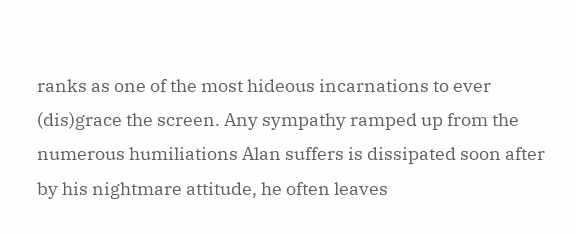ranks as one of the most hideous incarnations to ever (dis)grace the screen. Any sympathy ramped up from the numerous humiliations Alan suffers is dissipated soon after by his nightmare attitude, he often leaves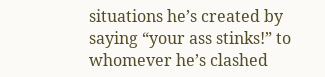situations he’s created by saying “your ass stinks!” to whomever he’s clashed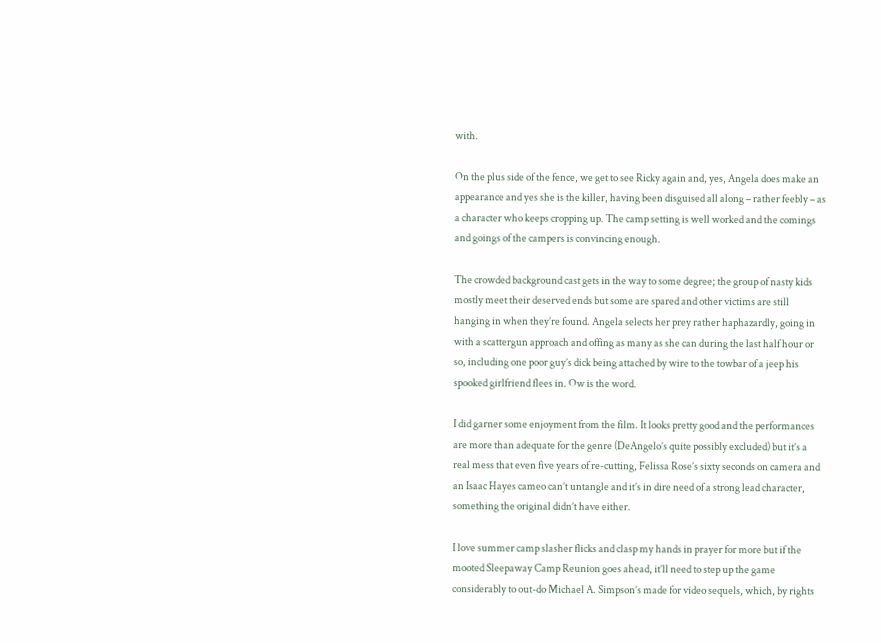with.

On the plus side of the fence, we get to see Ricky again and, yes, Angela does make an appearance and yes she is the killer, having been disguised all along – rather feebly – as a character who keeps cropping up. The camp setting is well worked and the comings and goings of the campers is convincing enough.

The crowded background cast gets in the way to some degree; the group of nasty kids mostly meet their deserved ends but some are spared and other victims are still hanging in when they’re found. Angela selects her prey rather haphazardly, going in with a scattergun approach and offing as many as she can during the last half hour or so, including one poor guy’s dick being attached by wire to the towbar of a jeep his spooked girlfriend flees in. Ow is the word.

I did garner some enjoyment from the film. It looks pretty good and the performances are more than adequate for the genre (DeAngelo’s quite possibly excluded) but it’s a real mess that even five years of re-cutting, Felissa Rose’s sixty seconds on camera and an Isaac Hayes cameo can’t untangle and it’s in dire need of a strong lead character, something the original didn’t have either.

I love summer camp slasher flicks and clasp my hands in prayer for more but if the mooted Sleepaway Camp Reunion goes ahead, it’ll need to step up the game considerably to out-do Michael A. Simpson’s made for video sequels, which, by rights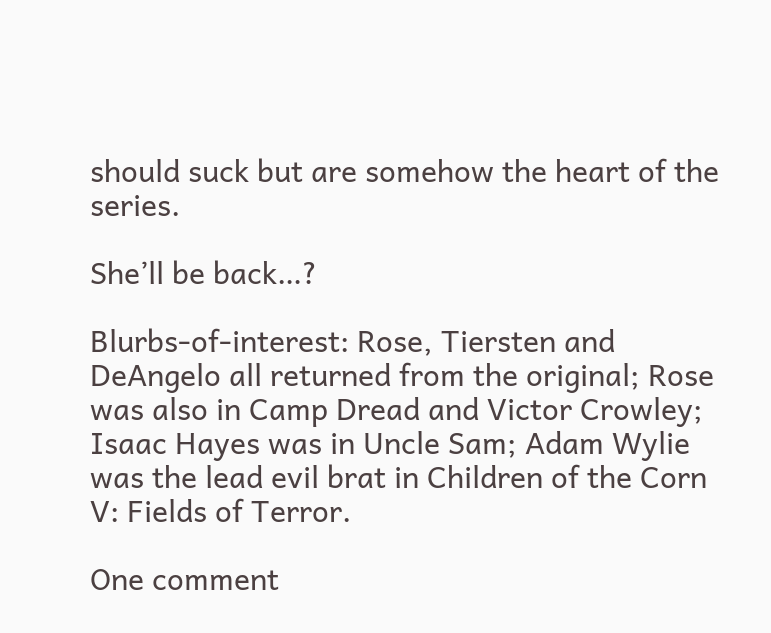should suck but are somehow the heart of the series.

She’ll be back…?

Blurbs-of-interest: Rose, Tiersten and DeAngelo all returned from the original; Rose was also in Camp Dread and Victor Crowley; Isaac Hayes was in Uncle Sam; Adam Wylie was the lead evil brat in Children of the Corn V: Fields of Terror.

One comment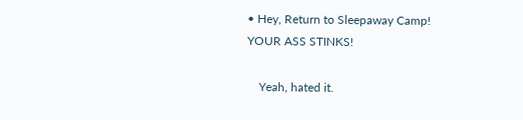• Hey, Return to Sleepaway Camp! YOUR ASS STINKS!

    Yeah, hated it.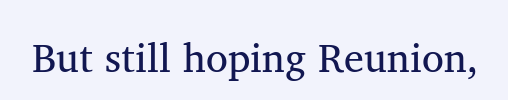But still hoping Reunion,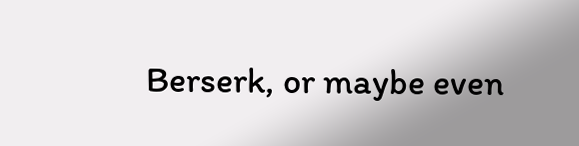Berserk, or maybe even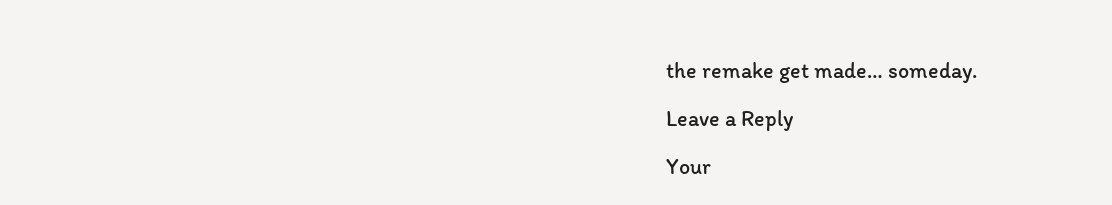the remake get made… someday.

Leave a Reply

Your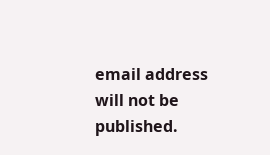email address will not be published.